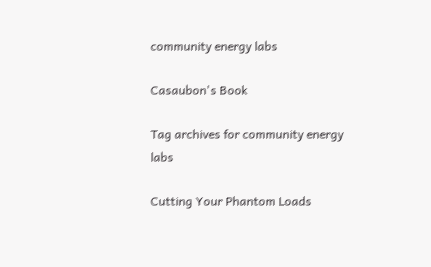community energy labs

Casaubon's Book

Tag archives for community energy labs

Cutting Your Phantom Loads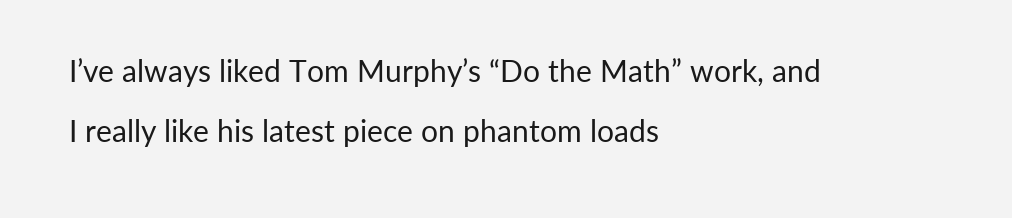I’ve always liked Tom Murphy’s “Do the Math” work, and I really like his latest piece on phantom loads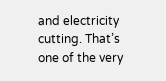and electricity cutting. That’s one of the very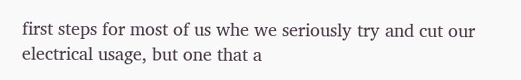first steps for most of us whe we seriously try and cut our electrical usage, but one that a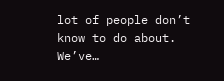lot of people don’t know to do about. We’ve…